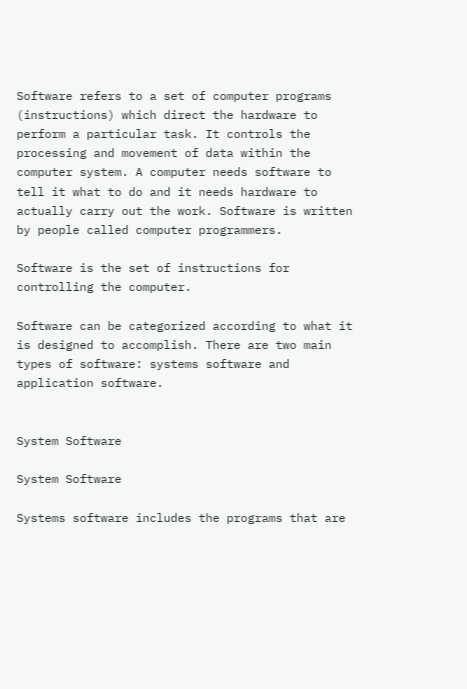Software refers to a set of computer programs (instructions) which direct the hardware to perform a particular task. It controls the processing and movement of data within the computer system. A computer needs software to tell it what to do and it needs hardware to actually carry out the work. Software is written by people called computer programmers.

Software is the set of instructions for controlling the computer.

Software can be categorized according to what it is designed to accomplish. There are two main types of software: systems software and application software.


System Software

System Software

Systems software includes the programs that are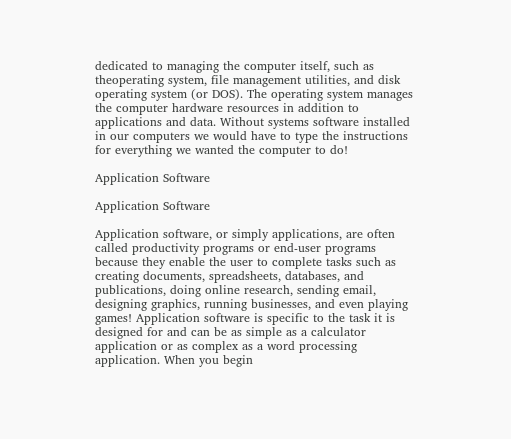dedicated to managing the computer itself, such as theoperating system, file management utilities, and disk operating system (or DOS). The operating system manages the computer hardware resources in addition to applications and data. Without systems software installed in our computers we would have to type the instructions for everything we wanted the computer to do!

Application Software

Application Software

Application software, or simply applications, are often called productivity programs or end-user programs because they enable the user to complete tasks such as creating documents, spreadsheets, databases, and publications, doing online research, sending email, designing graphics, running businesses, and even playing games! Application software is specific to the task it is designed for and can be as simple as a calculator application or as complex as a word processing application. When you begin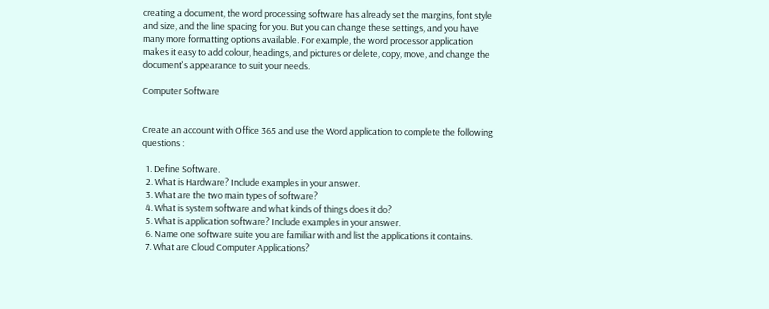creating a document, the word processing software has already set the margins, font style and size, and the line spacing for you. But you can change these settings, and you have many more formatting options available. For example, the word processor application makes it easy to add colour, headings, and pictures or delete, copy, move, and change the document's appearance to suit your needs.

Computer Software


Create an account with Office 365 and use the Word application to complete the following questions :

  1. Define Software.
  2. What is Hardware? Include examples in your answer.
  3. What are the two main types of software?
  4. What is system software and what kinds of things does it do?
  5. What is application software? Include examples in your answer.
  6. Name one software suite you are familiar with and list the applications it contains.
  7. What are Cloud Computer Applications?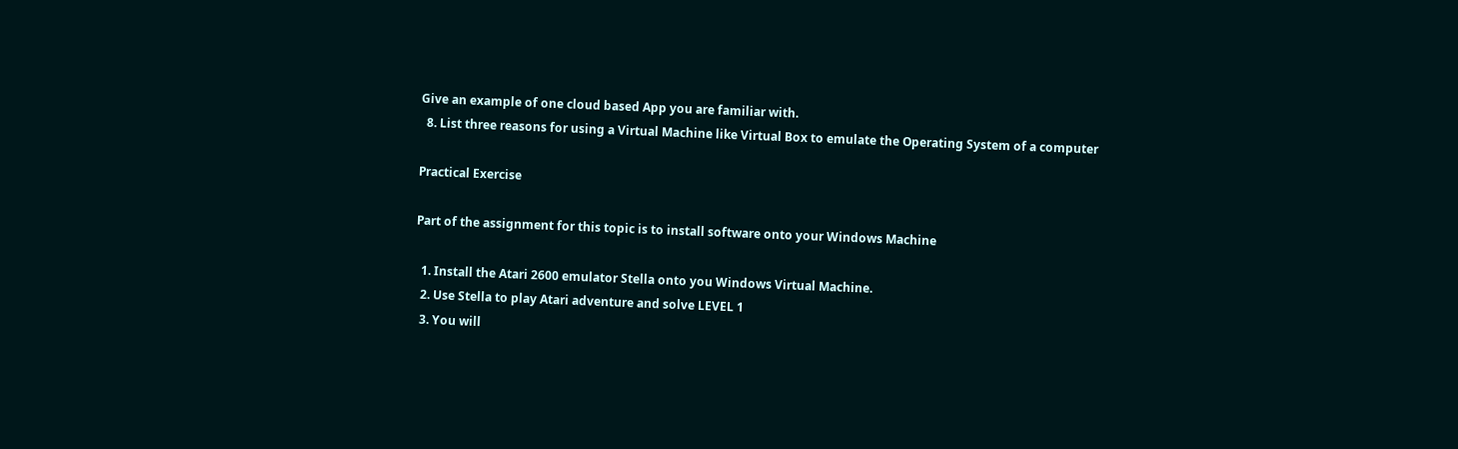Give an example of one cloud based App you are familiar with.
  8. List three reasons for using a Virtual Machine like Virtual Box to emulate the Operating System of a computer

Practical Exercise

Part of the assignment for this topic is to install software onto your Windows Machine

  1. Install the Atari 2600 emulator Stella onto you Windows Virtual Machine.
  2. Use Stella to play Atari adventure and solve LEVEL 1
  3. You will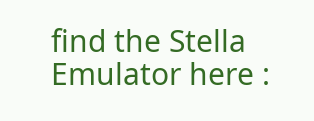find the Stella Emulator here :